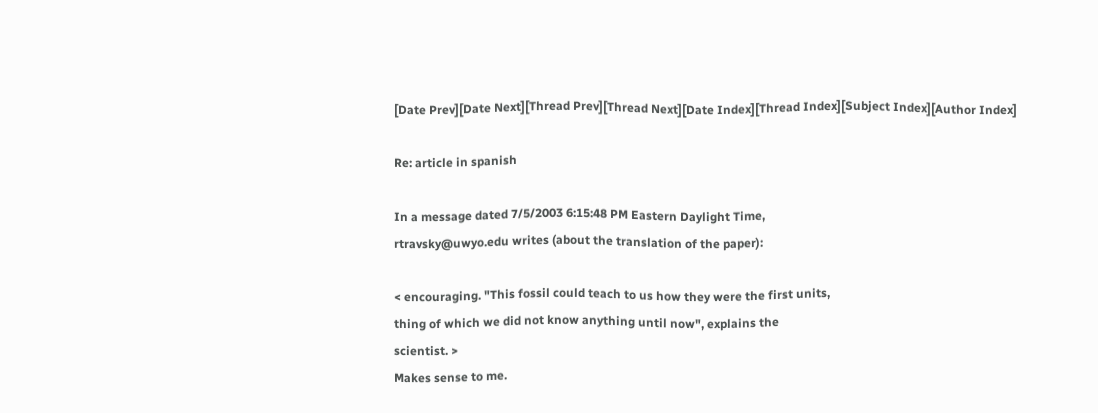[Date Prev][Date Next][Thread Prev][Thread Next][Date Index][Thread Index][Subject Index][Author Index]

Re: article in spanish

In a message dated 7/5/2003 6:15:48 PM Eastern Daylight Time,
rtravsky@uwyo.edu writes (about the translation of the paper):

< encouraging. "This fossil could teach to us how they were the first units,
thing of which we did not know anything until now", explains the
scientist. >
Makes sense to me.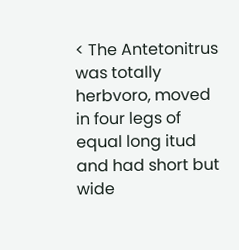< The Antetonitrus was totally herbvoro, moved in four legs of
equal long itud and had short but wide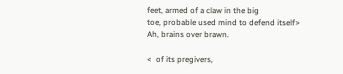feet, armed of a claw in the big
toe, probable used mind to defend itself>
Ah, brains over brawn.

<  of its pregivers,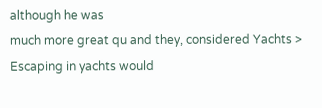although he was
much more great qu and they, considered Yachts >
Escaping in yachts would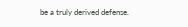be a truly derived defense.